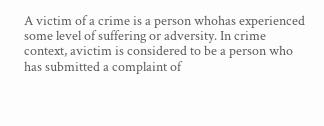A victim of a crime is a person whohas experienced some level of suffering or adversity. In crime context, avictim is considered to be a person who has submitted a complaint of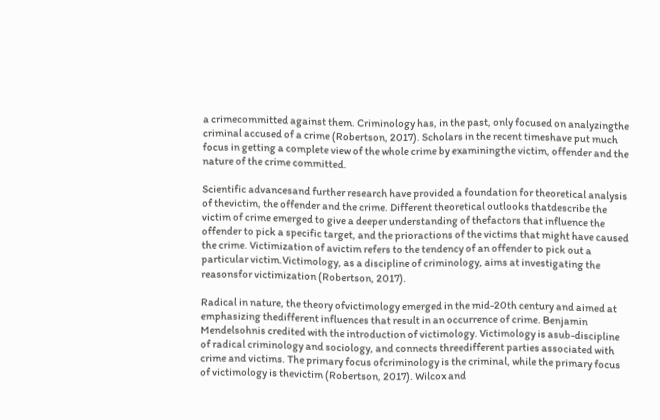a crimecommitted against them. Criminology has, in the past, only focused on analyzingthe criminal accused of a crime (Robertson, 2017). Scholars in the recent timeshave put much focus in getting a complete view of the whole crime by examiningthe victim, offender and the nature of the crime committed.

Scientific advancesand further research have provided a foundation for theoretical analysis of thevictim, the offender and the crime. Different theoretical outlooks thatdescribe the victim of crime emerged to give a deeper understanding of thefactors that influence the offender to pick a specific target, and the prioractions of the victims that might have caused the crime. Victimization of avictim refers to the tendency of an offender to pick out a particular victim.Victimology, as a discipline of criminology, aims at investigating the reasonsfor victimization (Robertson, 2017).

Radical in nature, the theory ofvictimology emerged in the mid-20th century and aimed at emphasizing thedifferent influences that result in an occurrence of crime. Benjamin Mendelsohnis credited with the introduction of victimology. Victimology is asub-discipline of radical criminology and sociology, and connects threedifferent parties associated with crime and victims. The primary focus ofcriminology is the criminal, while the primary focus of victimology is thevictim (Robertson, 2017). Wilcox and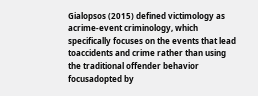Gialopsos (2015) defined victimology as acrime-event criminology, which specifically focuses on the events that lead toaccidents and crime rather than using the traditional offender behavior focusadopted by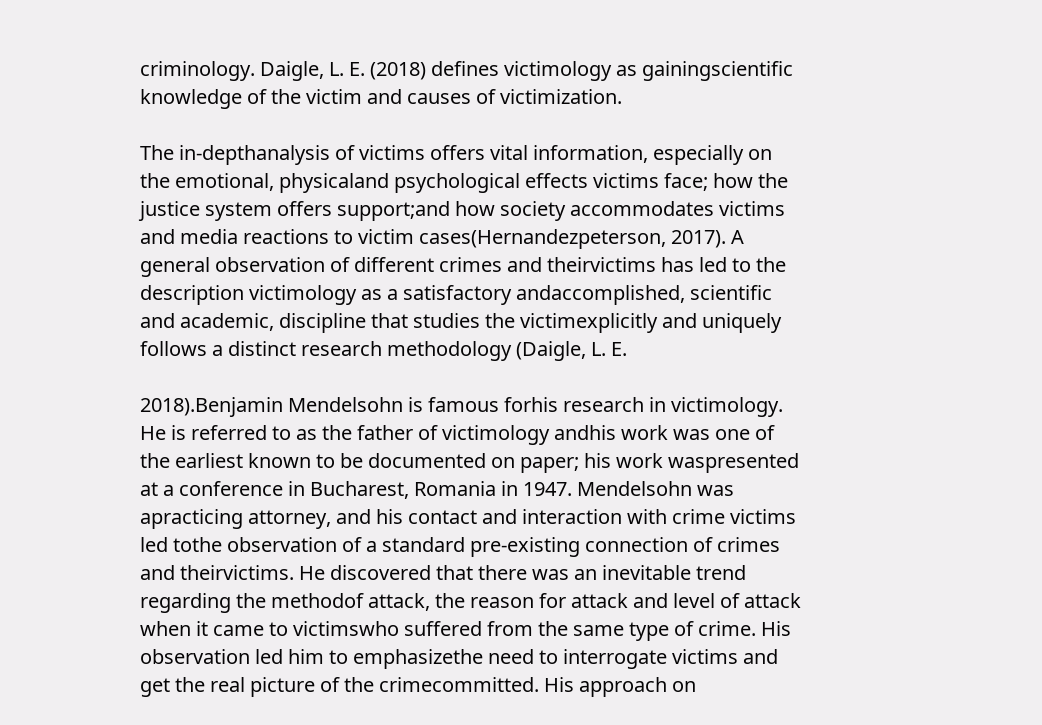criminology. Daigle, L. E. (2018) defines victimology as gainingscientific knowledge of the victim and causes of victimization.

The in-depthanalysis of victims offers vital information, especially on the emotional, physicaland psychological effects victims face; how the justice system offers support;and how society accommodates victims and media reactions to victim cases(Hernandezpeterson, 2017). A general observation of different crimes and theirvictims has led to the description victimology as a satisfactory andaccomplished, scientific and academic, discipline that studies the victimexplicitly and uniquely follows a distinct research methodology (Daigle, L. E.

2018).Benjamin Mendelsohn is famous forhis research in victimology. He is referred to as the father of victimology andhis work was one of the earliest known to be documented on paper; his work waspresented at a conference in Bucharest, Romania in 1947. Mendelsohn was apracticing attorney, and his contact and interaction with crime victims led tothe observation of a standard pre-existing connection of crimes and theirvictims. He discovered that there was an inevitable trend regarding the methodof attack, the reason for attack and level of attack when it came to victimswho suffered from the same type of crime. His observation led him to emphasizethe need to interrogate victims and get the real picture of the crimecommitted. His approach on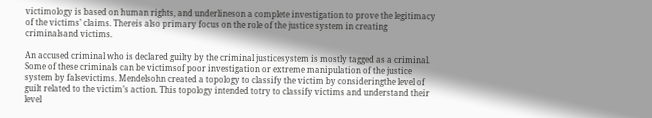victimology is based on human rights, and underlineson a complete investigation to prove the legitimacy of the victims’ claims. Thereis also primary focus on the role of the justice system in creating criminalsand victims.

An accused criminal who is declared guilty by the criminal justicesystem is mostly tagged as a criminal. Some of these criminals can be victimsof poor investigation or extreme manipulation of the justice system by falsevictims. Mendelsohn created a topology to classify the victim by consideringthe level of guilt related to the victim’s action. This topology intended totry to classify victims and understand their level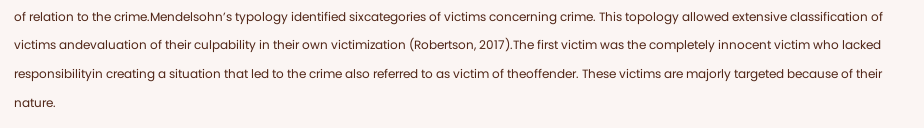of relation to the crime.Mendelsohn’s typology identified sixcategories of victims concerning crime. This topology allowed extensive classification of victims andevaluation of their culpability in their own victimization (Robertson, 2017).The first victim was the completely innocent victim who lacked responsibilityin creating a situation that led to the crime also referred to as victim of theoffender. These victims are majorly targeted because of their nature.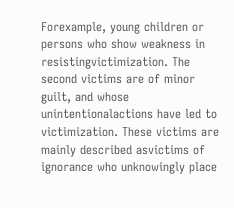Forexample, young children or persons who show weakness in resistingvictimization. The second victims are of minor guilt, and whose unintentionalactions have led to victimization. These victims are mainly described asvictims of ignorance who unknowingly place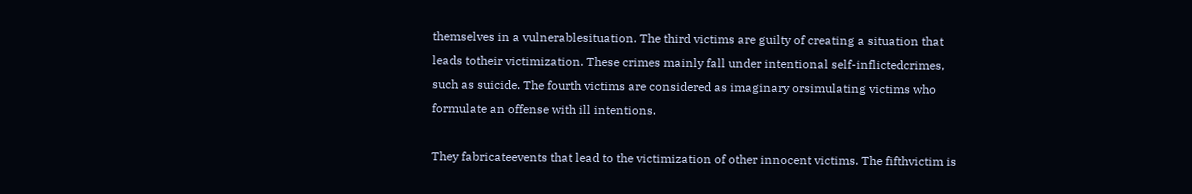themselves in a vulnerablesituation. The third victims are guilty of creating a situation that leads totheir victimization. These crimes mainly fall under intentional self-inflictedcrimes, such as suicide. The fourth victims are considered as imaginary orsimulating victims who formulate an offense with ill intentions.

They fabricateevents that lead to the victimization of other innocent victims. The fifthvictim is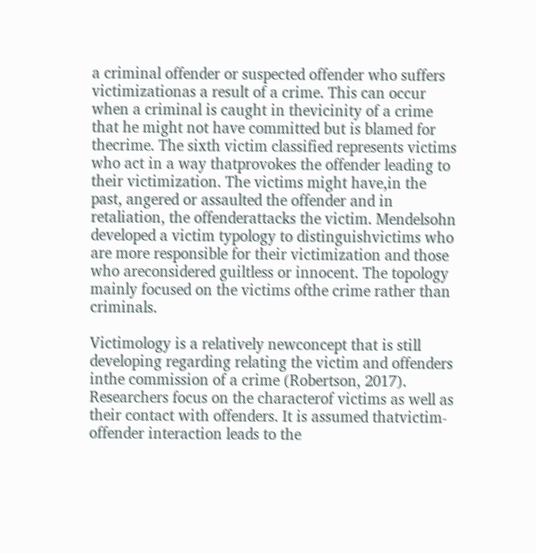a criminal offender or suspected offender who suffers victimizationas a result of a crime. This can occur when a criminal is caught in thevicinity of a crime that he might not have committed but is blamed for thecrime. The sixth victim classified represents victims who act in a way thatprovokes the offender leading to their victimization. The victims might have,in the past, angered or assaulted the offender and in retaliation, the offenderattacks the victim. Mendelsohn developed a victim typology to distinguishvictims who are more responsible for their victimization and those who areconsidered guiltless or innocent. The topology mainly focused on the victims ofthe crime rather than criminals.

Victimology is a relatively newconcept that is still developing regarding relating the victim and offenders inthe commission of a crime (Robertson, 2017). Researchers focus on the characterof victims as well as their contact with offenders. It is assumed thatvictim-offender interaction leads to the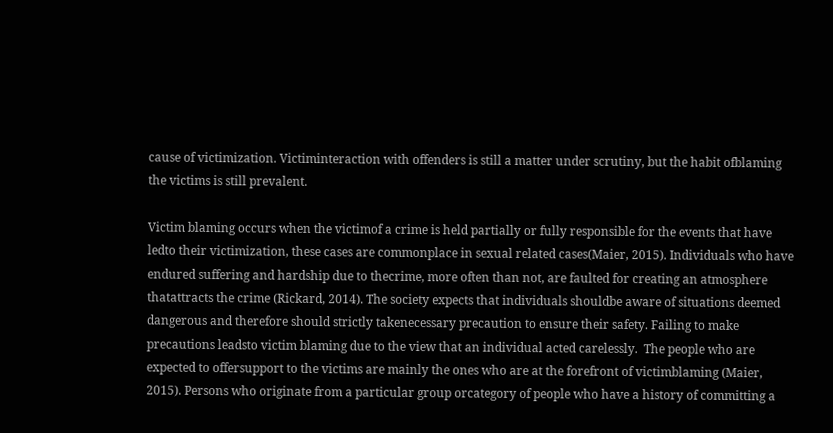cause of victimization. Victiminteraction with offenders is still a matter under scrutiny, but the habit ofblaming the victims is still prevalent.

Victim blaming occurs when the victimof a crime is held partially or fully responsible for the events that have ledto their victimization, these cases are commonplace in sexual related cases(Maier, 2015). Individuals who have endured suffering and hardship due to thecrime, more often than not, are faulted for creating an atmosphere thatattracts the crime (Rickard, 2014). The society expects that individuals shouldbe aware of situations deemed dangerous and therefore should strictly takenecessary precaution to ensure their safety. Failing to make precautions leadsto victim blaming due to the view that an individual acted carelessly.  The people who are expected to offersupport to the victims are mainly the ones who are at the forefront of victimblaming (Maier, 2015). Persons who originate from a particular group orcategory of people who have a history of committing a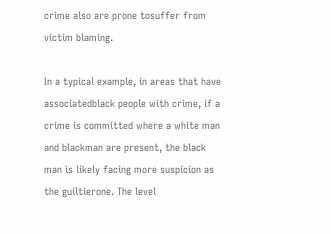crime also are prone tosuffer from victim blaming.

In a typical example, in areas that have associatedblack people with crime, if a crime is committed where a white man and blackman are present, the black man is likely facing more suspicion as the guiltierone. The level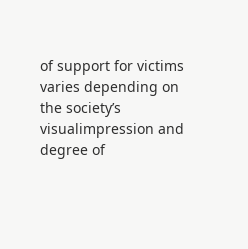of support for victims varies depending on the society’s visualimpression and degree of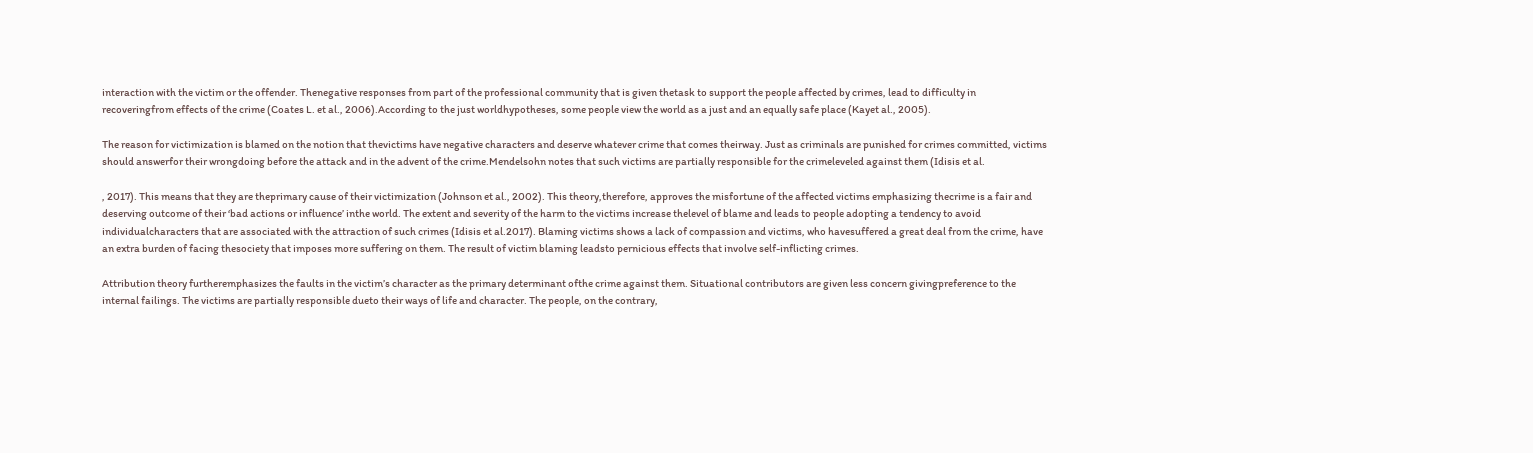interaction with the victim or the offender. Thenegative responses from part of the professional community that is given thetask to support the people affected by crimes, lead to difficulty in recoveringfrom effects of the crime (Coates L. et al., 2006).According to the just worldhypotheses, some people view the world as a just and an equally safe place (Kayet al., 2005).

The reason for victimization is blamed on the notion that thevictims have negative characters and deserve whatever crime that comes theirway. Just as criminals are punished for crimes committed, victims should answerfor their wrongdoing before the attack and in the advent of the crime.Mendelsohn notes that such victims are partially responsible for the crimeleveled against them (Idisis et al.

, 2017). This means that they are theprimary cause of their victimization (Johnson et al., 2002). This theory,therefore, approves the misfortune of the affected victims emphasizing thecrime is a fair and deserving outcome of their ‘bad actions or influence’ inthe world. The extent and severity of the harm to the victims increase thelevel of blame and leads to people adopting a tendency to avoid individualcharacters that are associated with the attraction of such crimes (Idisis et al.2017). Blaming victims shows a lack of compassion and victims, who havesuffered a great deal from the crime, have an extra burden of facing thesociety that imposes more suffering on them. The result of victim blaming leadsto pernicious effects that involve self-inflicting crimes.

Attribution theory furtheremphasizes the faults in the victim’s character as the primary determinant ofthe crime against them. Situational contributors are given less concern givingpreference to the internal failings. The victims are partially responsible dueto their ways of life and character. The people, on the contrary,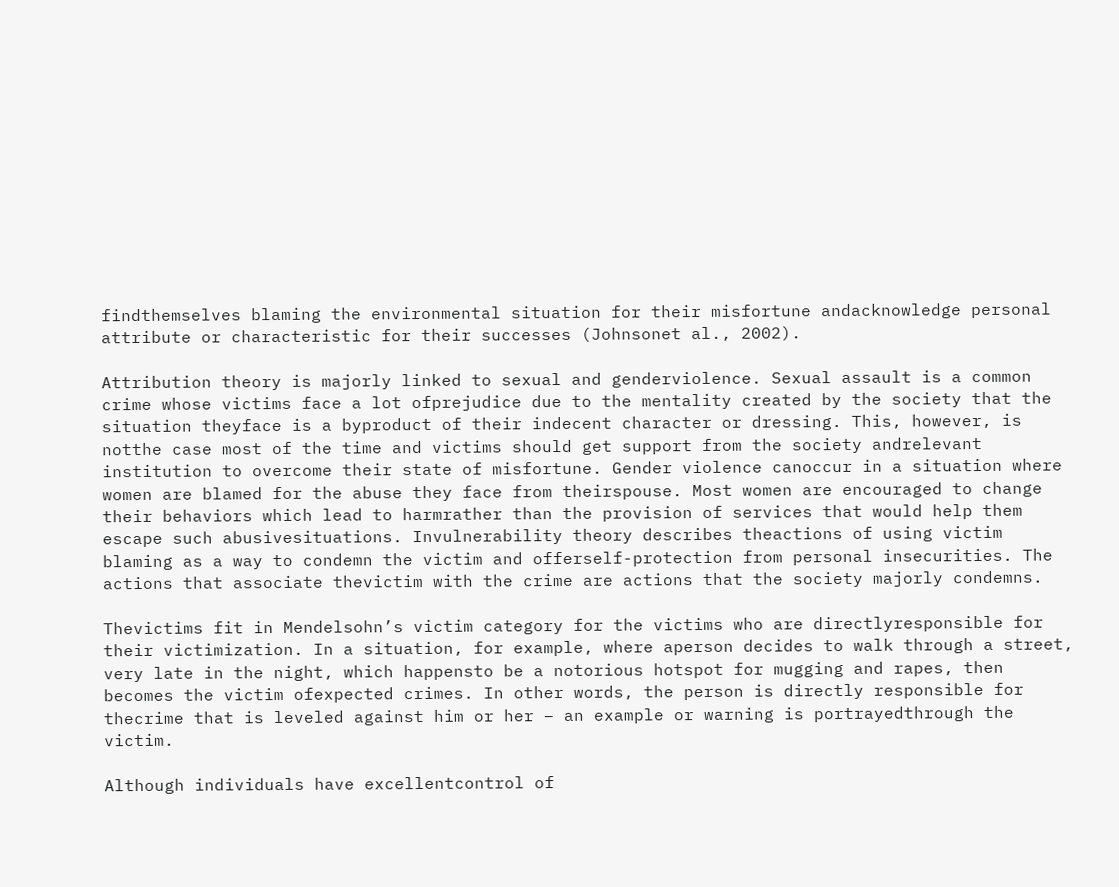findthemselves blaming the environmental situation for their misfortune andacknowledge personal attribute or characteristic for their successes (Johnsonet al., 2002).

Attribution theory is majorly linked to sexual and genderviolence. Sexual assault is a common crime whose victims face a lot ofprejudice due to the mentality created by the society that the situation theyface is a byproduct of their indecent character or dressing. This, however, is notthe case most of the time and victims should get support from the society andrelevant institution to overcome their state of misfortune. Gender violence canoccur in a situation where women are blamed for the abuse they face from theirspouse. Most women are encouraged to change their behaviors which lead to harmrather than the provision of services that would help them escape such abusivesituations. Invulnerability theory describes theactions of using victim blaming as a way to condemn the victim and offerself-protection from personal insecurities. The actions that associate thevictim with the crime are actions that the society majorly condemns.

Thevictims fit in Mendelsohn’s victim category for the victims who are directlyresponsible for their victimization. In a situation, for example, where aperson decides to walk through a street, very late in the night, which happensto be a notorious hotspot for mugging and rapes, then becomes the victim ofexpected crimes. In other words, the person is directly responsible for thecrime that is leveled against him or her – an example or warning is portrayedthrough the victim.

Although individuals have excellentcontrol of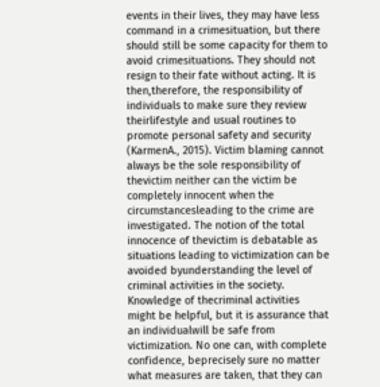events in their lives, they may have less command in a crimesituation, but there should still be some capacity for them to avoid crimesituations. They should not resign to their fate without acting. It is then,therefore, the responsibility of individuals to make sure they review theirlifestyle and usual routines to promote personal safety and security (KarmenA., 2015). Victim blaming cannot always be the sole responsibility of thevictim neither can the victim be completely innocent when the circumstancesleading to the crime are investigated. The notion of the total innocence of thevictim is debatable as situations leading to victimization can be avoided byunderstanding the level of criminal activities in the society. Knowledge of thecriminal activities might be helpful, but it is assurance that an individualwill be safe from victimization. No one can, with complete confidence, beprecisely sure no matter what measures are taken, that they can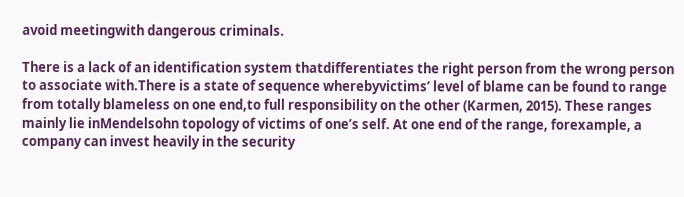avoid meetingwith dangerous criminals.

There is a lack of an identification system thatdifferentiates the right person from the wrong person to associate with.There is a state of sequence wherebyvictims’ level of blame can be found to range from totally blameless on one end,to full responsibility on the other (Karmen, 2015). These ranges mainly lie inMendelsohn topology of victims of one’s self. At one end of the range, forexample, a company can invest heavily in the security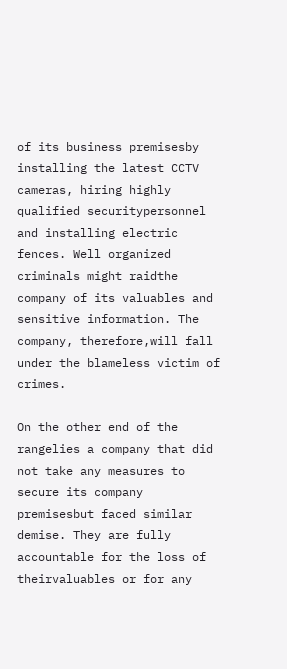of its business premisesby installing the latest CCTV cameras, hiring highly qualified securitypersonnel and installing electric fences. Well organized criminals might raidthe company of its valuables and sensitive information. The company, therefore,will fall under the blameless victim of crimes.

On the other end of the rangelies a company that did not take any measures to secure its company premisesbut faced similar demise. They are fully accountable for the loss of theirvaluables or for any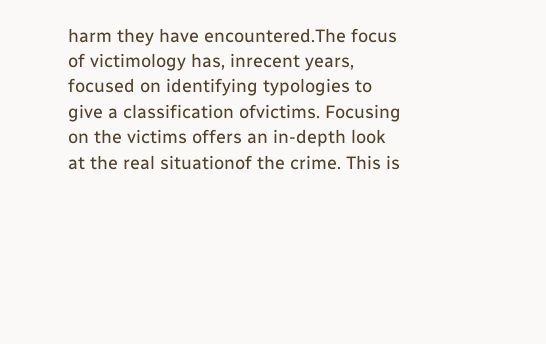harm they have encountered.The focus of victimology has, inrecent years, focused on identifying typologies to give a classification ofvictims. Focusing on the victims offers an in-depth look at the real situationof the crime. This is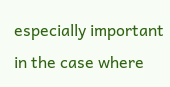especially important in the case where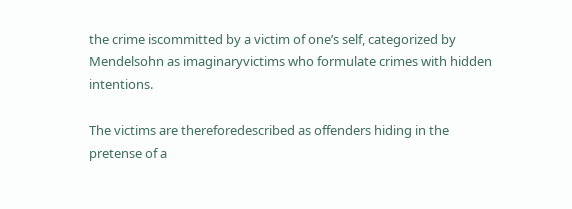the crime iscommitted by a victim of one’s self, categorized by Mendelsohn as imaginaryvictims who formulate crimes with hidden intentions.

The victims are thereforedescribed as offenders hiding in the pretense of a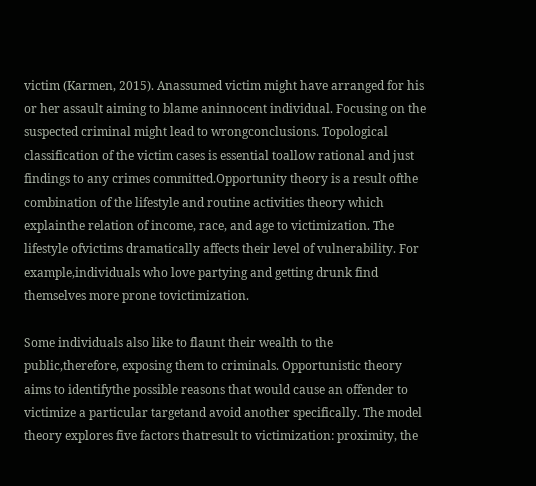victim (Karmen, 2015). Anassumed victim might have arranged for his or her assault aiming to blame aninnocent individual. Focusing on the suspected criminal might lead to wrongconclusions. Topological classification of the victim cases is essential toallow rational and just findings to any crimes committed.Opportunity theory is a result ofthe combination of the lifestyle and routine activities theory which explainthe relation of income, race, and age to victimization. The lifestyle ofvictims dramatically affects their level of vulnerability. For example,individuals who love partying and getting drunk find themselves more prone tovictimization.

Some individuals also like to flaunt their wealth to the public,therefore, exposing them to criminals. Opportunistic theory aims to identifythe possible reasons that would cause an offender to victimize a particular targetand avoid another specifically. The model theory explores five factors thatresult to victimization: proximity, the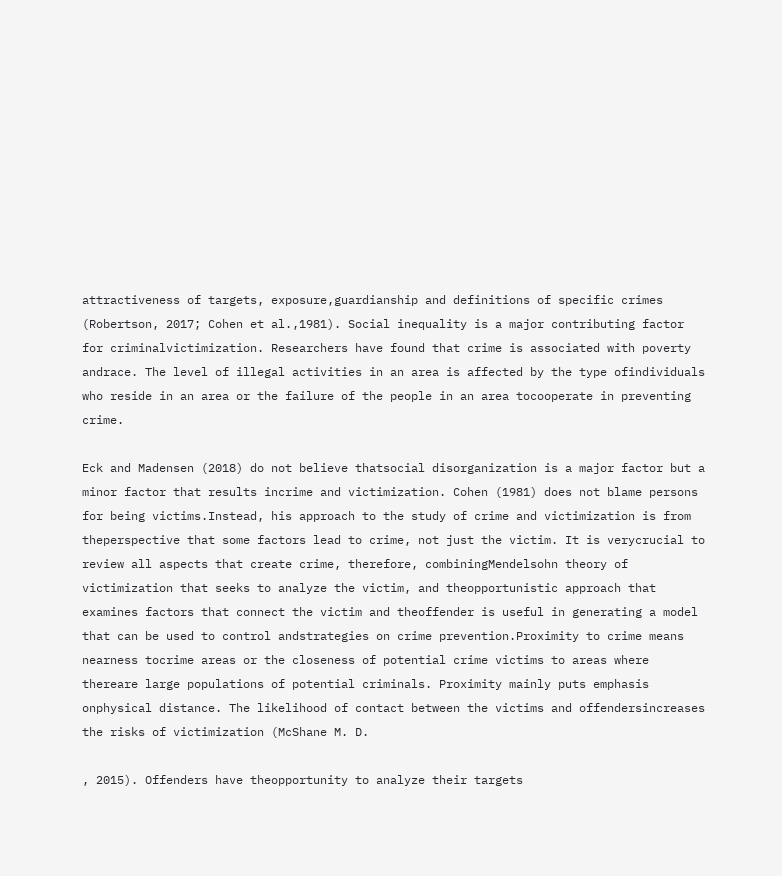attractiveness of targets, exposure,guardianship and definitions of specific crimes (Robertson, 2017; Cohen et al.,1981). Social inequality is a major contributing factor for criminalvictimization. Researchers have found that crime is associated with poverty andrace. The level of illegal activities in an area is affected by the type ofindividuals who reside in an area or the failure of the people in an area tocooperate in preventing crime.

Eck and Madensen (2018) do not believe thatsocial disorganization is a major factor but a minor factor that results incrime and victimization. Cohen (1981) does not blame persons for being victims.Instead, his approach to the study of crime and victimization is from theperspective that some factors lead to crime, not just the victim. It is verycrucial to review all aspects that create crime, therefore, combiningMendelsohn theory of victimization that seeks to analyze the victim, and theopportunistic approach that examines factors that connect the victim and theoffender is useful in generating a model that can be used to control andstrategies on crime prevention.Proximity to crime means nearness tocrime areas or the closeness of potential crime victims to areas where thereare large populations of potential criminals. Proximity mainly puts emphasis onphysical distance. The likelihood of contact between the victims and offendersincreases the risks of victimization (McShane M. D.

, 2015). Offenders have theopportunity to analyze their targets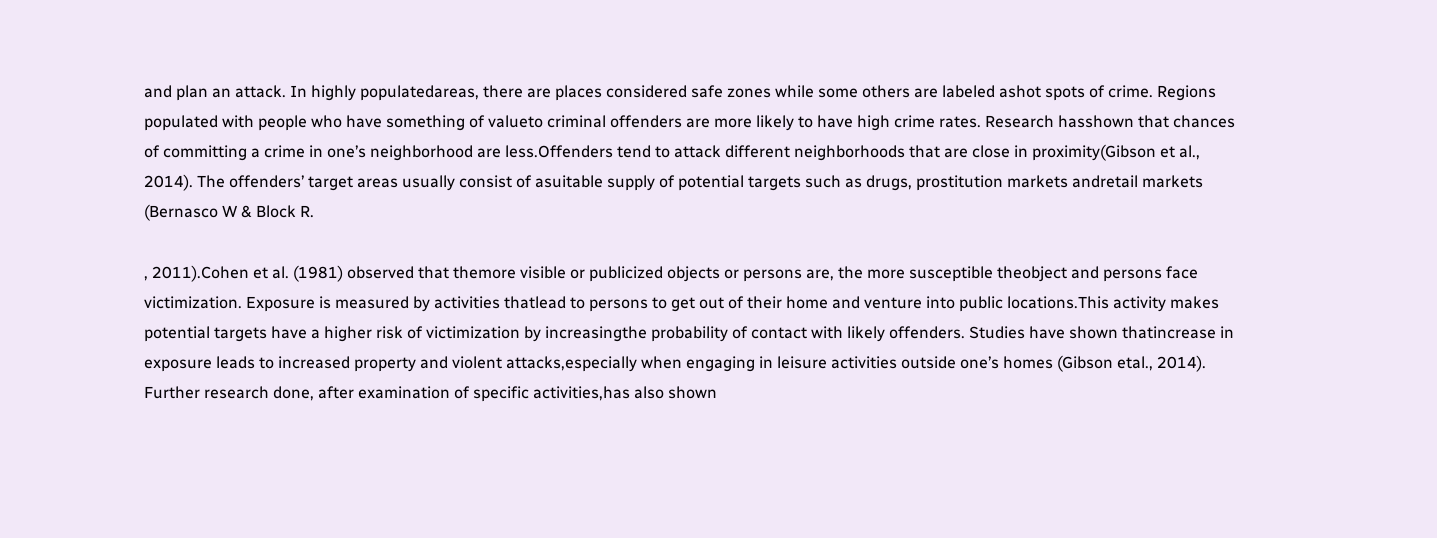and plan an attack. In highly populatedareas, there are places considered safe zones while some others are labeled ashot spots of crime. Regions populated with people who have something of valueto criminal offenders are more likely to have high crime rates. Research hasshown that chances of committing a crime in one’s neighborhood are less.Offenders tend to attack different neighborhoods that are close in proximity(Gibson et al., 2014). The offenders’ target areas usually consist of asuitable supply of potential targets such as drugs, prostitution markets andretail markets (Bernasco W & Block R.

, 2011).Cohen et al. (1981) observed that themore visible or publicized objects or persons are, the more susceptible theobject and persons face victimization. Exposure is measured by activities thatlead to persons to get out of their home and venture into public locations.This activity makes potential targets have a higher risk of victimization by increasingthe probability of contact with likely offenders. Studies have shown thatincrease in exposure leads to increased property and violent attacks,especially when engaging in leisure activities outside one’s homes (Gibson etal., 2014). Further research done, after examination of specific activities,has also shown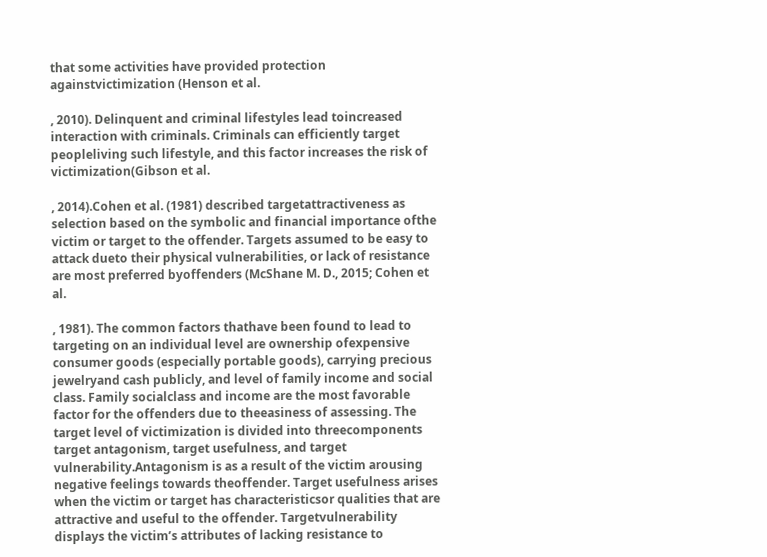that some activities have provided protection againstvictimization (Henson et al.

, 2010). Delinquent and criminal lifestyles lead toincreased interaction with criminals. Criminals can efficiently target peopleliving such lifestyle, and this factor increases the risk of victimization(Gibson et al.

, 2014).Cohen et al. (1981) described targetattractiveness as selection based on the symbolic and financial importance ofthe victim or target to the offender. Targets assumed to be easy to attack dueto their physical vulnerabilities, or lack of resistance are most preferred byoffenders (McShane M. D., 2015; Cohen et al.

, 1981). The common factors thathave been found to lead to targeting on an individual level are ownership ofexpensive consumer goods (especially portable goods), carrying precious jewelryand cash publicly, and level of family income and social class. Family socialclass and income are the most favorable factor for the offenders due to theeasiness of assessing. The target level of victimization is divided into threecomponents target antagonism, target usefulness, and target vulnerability.Antagonism is as a result of the victim arousing negative feelings towards theoffender. Target usefulness arises when the victim or target has characteristicsor qualities that are attractive and useful to the offender. Targetvulnerability displays the victim’s attributes of lacking resistance to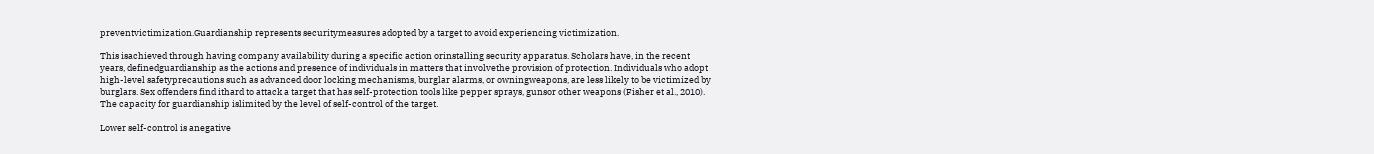preventvictimization.Guardianship represents securitymeasures adopted by a target to avoid experiencing victimization.

This isachieved through having company availability during a specific action orinstalling security apparatus. Scholars have, in the recent years, definedguardianship as the actions and presence of individuals in matters that involvethe provision of protection. Individuals who adopt high-level safetyprecautions such as advanced door locking mechanisms, burglar alarms, or owningweapons, are less likely to be victimized by burglars. Sex offenders find ithard to attack a target that has self-protection tools like pepper sprays, gunsor other weapons (Fisher et al., 2010). The capacity for guardianship islimited by the level of self-control of the target.

Lower self-control is anegative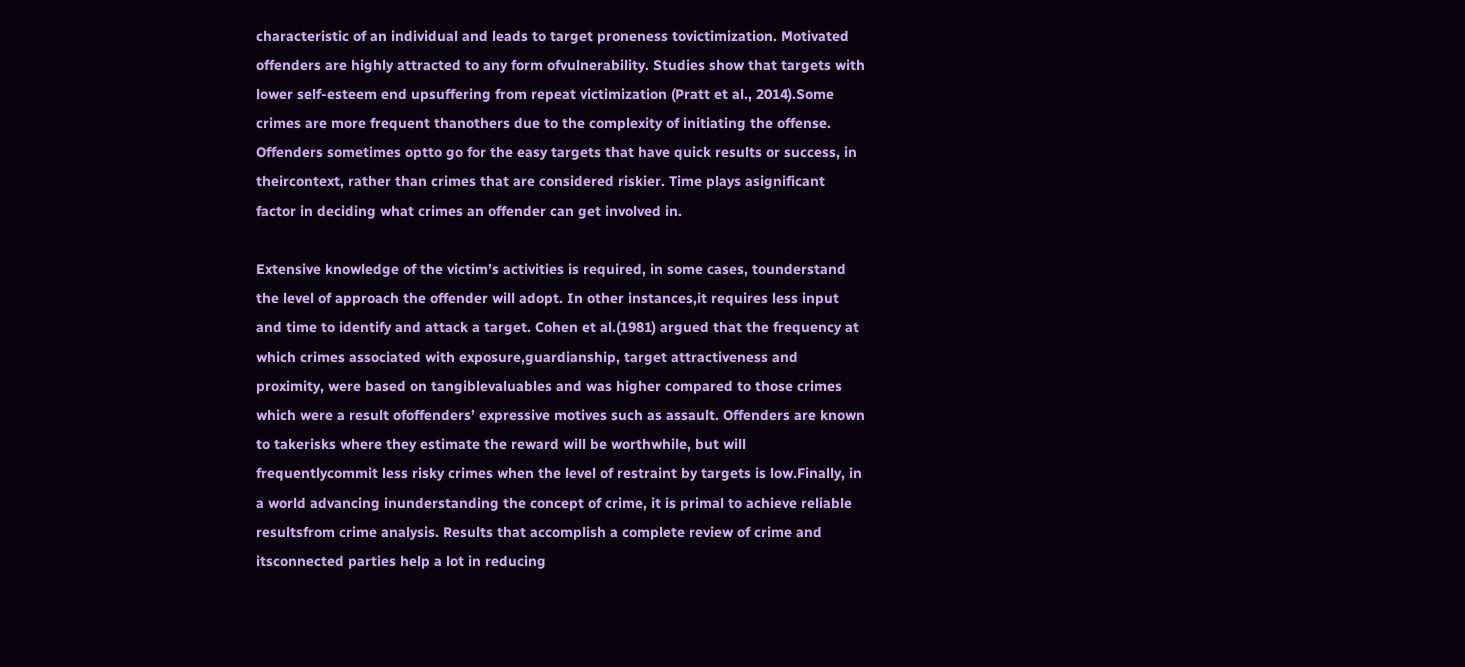characteristic of an individual and leads to target proneness tovictimization. Motivated offenders are highly attracted to any form ofvulnerability. Studies show that targets with lower self-esteem end upsuffering from repeat victimization (Pratt et al., 2014).Some crimes are more frequent thanothers due to the complexity of initiating the offense. Offenders sometimes optto go for the easy targets that have quick results or success, in theircontext, rather than crimes that are considered riskier. Time plays asignificant factor in deciding what crimes an offender can get involved in.

Extensive knowledge of the victim’s activities is required, in some cases, tounderstand the level of approach the offender will adopt. In other instances,it requires less input and time to identify and attack a target. Cohen et al.(1981) argued that the frequency at which crimes associated with exposure,guardianship, target attractiveness and proximity, were based on tangiblevaluables and was higher compared to those crimes which were a result ofoffenders’ expressive motives such as assault. Offenders are known to takerisks where they estimate the reward will be worthwhile, but will frequentlycommit less risky crimes when the level of restraint by targets is low.Finally, in a world advancing inunderstanding the concept of crime, it is primal to achieve reliable resultsfrom crime analysis. Results that accomplish a complete review of crime and itsconnected parties help a lot in reducing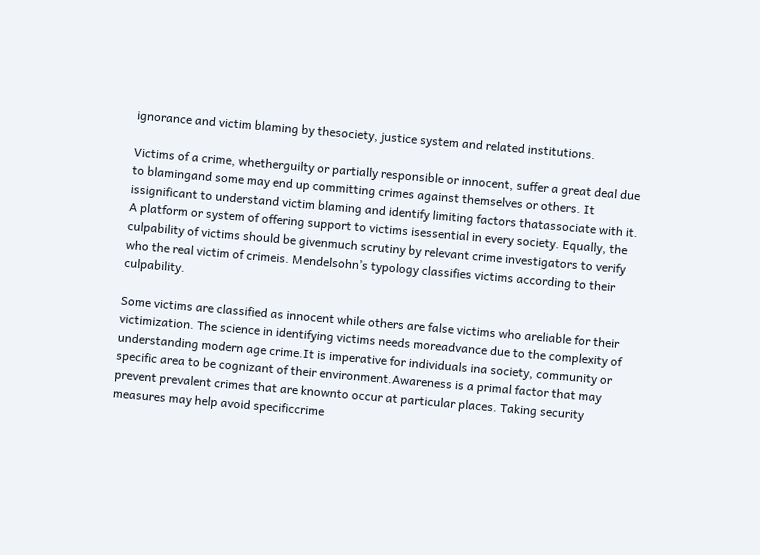ignorance and victim blaming by thesociety, justice system and related institutions.

Victims of a crime, whetherguilty or partially responsible or innocent, suffer a great deal due to blamingand some may end up committing crimes against themselves or others. It issignificant to understand victim blaming and identify limiting factors thatassociate with it. A platform or system of offering support to victims isessential in every society. Equally, the culpability of victims should be givenmuch scrutiny by relevant crime investigators to verify who the real victim of crimeis. Mendelsohn’s typology classifies victims according to their culpability.

Some victims are classified as innocent while others are false victims who areliable for their victimization. The science in identifying victims needs moreadvance due to the complexity of understanding modern age crime.It is imperative for individuals ina society, community or specific area to be cognizant of their environment.Awareness is a primal factor that may prevent prevalent crimes that are knownto occur at particular places. Taking security measures may help avoid specificcrime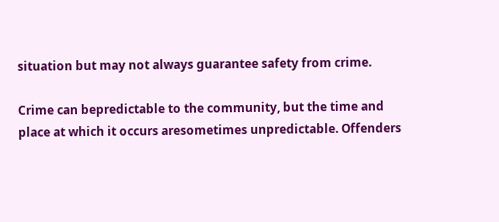situation but may not always guarantee safety from crime.

Crime can bepredictable to the community, but the time and place at which it occurs aresometimes unpredictable. Offenders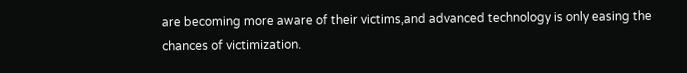are becoming more aware of their victims,and advanced technology is only easing the chances of victimization.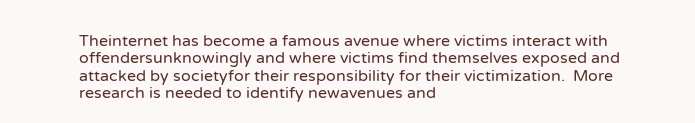Theinternet has become a famous avenue where victims interact with offendersunknowingly and where victims find themselves exposed and attacked by societyfor their responsibility for their victimization.  More research is needed to identify newavenues and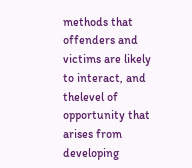methods that offenders and victims are likely to interact, and thelevel of opportunity that arises from developing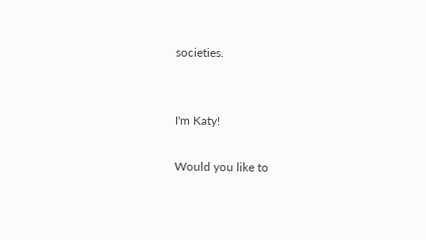societies.


I'm Katy!

Would you like to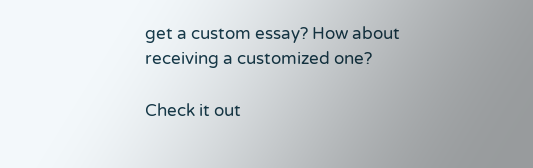get a custom essay? How about receiving a customized one?

Check it out